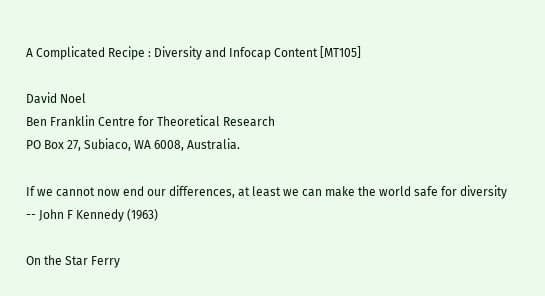A Complicated Recipe : Diversity and Infocap Content [MT105]

David Noel
Ben Franklin Centre for Theoretical Research
PO Box 27, Subiaco, WA 6008, Australia.

If we cannot now end our differences, at least we can make the world safe for diversity
-- John F Kennedy (1963)

On the Star Ferry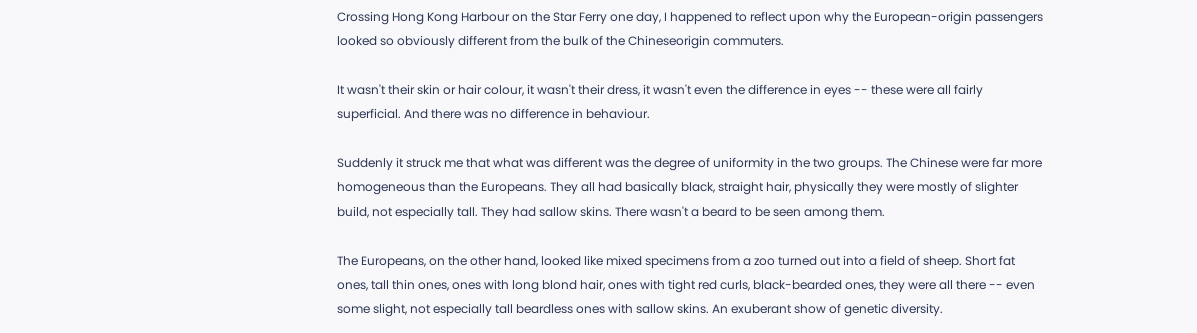Crossing Hong Kong Harbour on the Star Ferry one day, I happened to reflect upon why the European-origin passengers looked so obviously different from the bulk of the Chineseorigin commuters.

It wasn't their skin or hair colour, it wasn't their dress, it wasn't even the difference in eyes -- these were all fairly superficial. And there was no difference in behaviour.

Suddenly it struck me that what was different was the degree of uniformity in the two groups. The Chinese were far more homogeneous than the Europeans. They all had basically black, straight hair, physically they were mostly of slighter build, not especially tall. They had sallow skins. There wasn't a beard to be seen among them.

The Europeans, on the other hand, looked like mixed specimens from a zoo turned out into a field of sheep. Short fat ones, tall thin ones, ones with long blond hair, ones with tight red curls, black-bearded ones, they were all there -- even some slight, not especially tall beardless ones with sallow skins. An exuberant show of genetic diversity.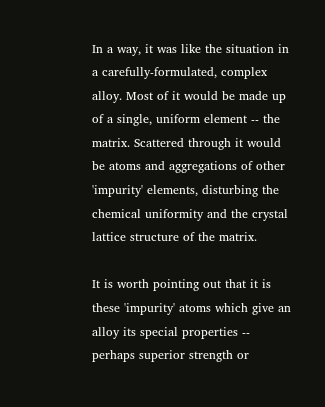In a way, it was like the situation in a carefully-formulated, complex alloy. Most of it would be made up of a single, uniform element -- the matrix. Scattered through it would be atoms and aggregations of other 'impurity' elements, disturbing the chemical uniformity and the crystal lattice structure of the matrix.

It is worth pointing out that it is these 'impurity' atoms which give an alloy its special properties -- perhaps superior strength or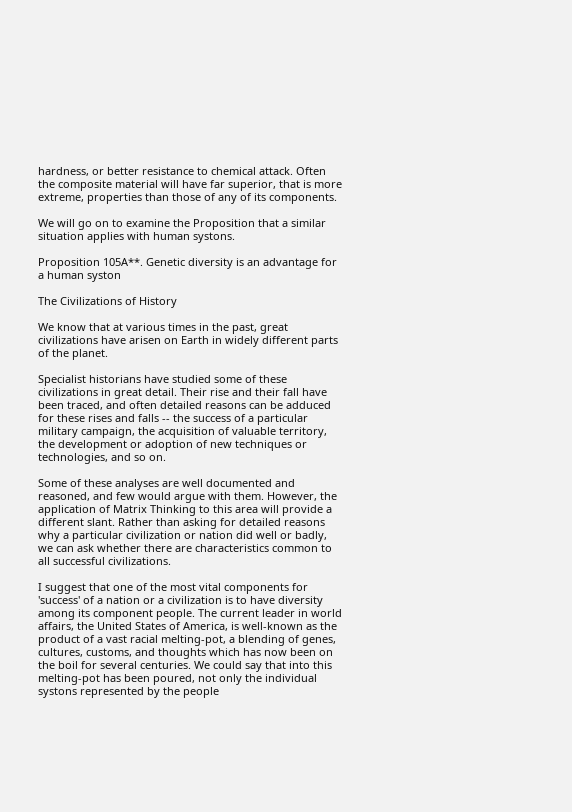hardness, or better resistance to chemical attack. Often the composite material will have far superior, that is more extreme, properties than those of any of its components.

We will go on to examine the Proposition that a similar situation applies with human systons.

Proposition 105A**. Genetic diversity is an advantage for a human syston

The Civilizations of History

We know that at various times in the past, great civilizations have arisen on Earth in widely different parts of the planet.

Specialist historians have studied some of these civilizations in great detail. Their rise and their fall have been traced, and often detailed reasons can be adduced for these rises and falls -- the success of a particular military campaign, the acquisition of valuable territory, the development or adoption of new techniques or technologies, and so on.

Some of these analyses are well documented and reasoned, and few would argue with them. However, the application of Matrix Thinking to this area will provide a different slant. Rather than asking for detailed reasons why a particular civilization or nation did well or badly, we can ask whether there are characteristics common to all successful civilizations.

I suggest that one of the most vital components for 'success' of a nation or a civilization is to have diversity among its component people. The current leader in world affairs, the United States of America, is well-known as the product of a vast racial melting-pot, a blending of genes, cultures, customs, and thoughts which has now been on the boil for several centuries. We could say that into this melting-pot has been poured, not only the individual systons represented by the people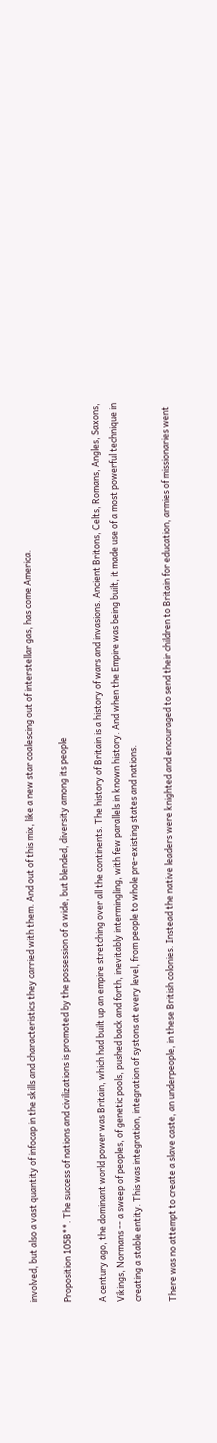involved, but also a vast quantity of infocap in the skills and characteristics they carried with them. And out of this mix, like a new star coalescing out of interstellar gas, has come America.

Proposition 105B**. The success of nations and civilizations is promoted by the possession of a wide, but blended, diversity among its people

A century ago, the dominant world power was Britain, which had built up an empire stretching over all the continents. The history of Britain is a history of wars and invasions. Ancient Britons, Celts, Romans, Angles, Saxons, Vikings, Normans -- a sweep of peoples, of genetic pools, pushed back and forth, inevitably intermingling, with few parallels in known history. And when the Empire was being built, it made use of a most powerful technique in creating a stable entity. This was integration, integration of systons at every level, from people to whole pre-existing states and nations.

There was no attempt to create a slave caste, an underpeople, in these British colonies. Instead the native leaders were knighted and encouraged to send their children to Britain for education, armies of missionaries went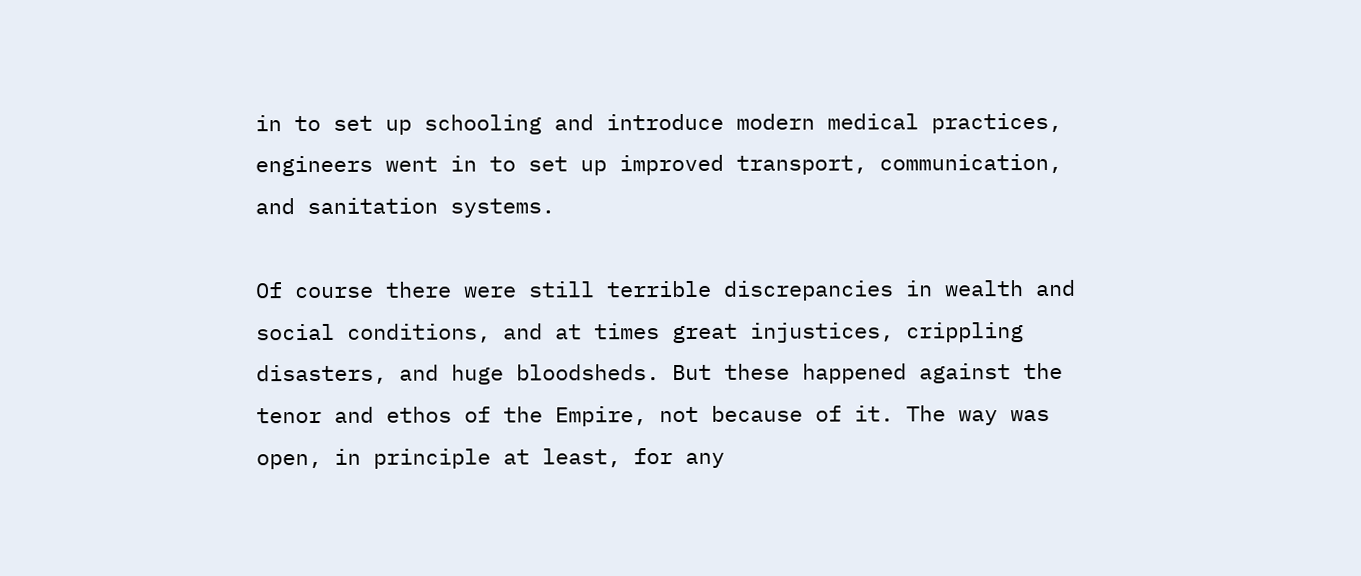in to set up schooling and introduce modern medical practices, engineers went in to set up improved transport, communication, and sanitation systems.

Of course there were still terrible discrepancies in wealth and social conditions, and at times great injustices, crippling disasters, and huge bloodsheds. But these happened against the tenor and ethos of the Empire, not because of it. The way was open, in principle at least, for any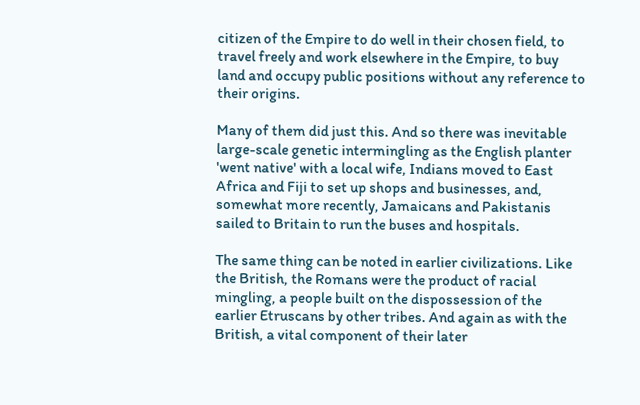citizen of the Empire to do well in their chosen field, to travel freely and work elsewhere in the Empire, to buy land and occupy public positions without any reference to their origins.

Many of them did just this. And so there was inevitable large-scale genetic intermingling as the English planter 'went native' with a local wife, Indians moved to East Africa and Fiji to set up shops and businesses, and, somewhat more recently, Jamaicans and Pakistanis sailed to Britain to run the buses and hospitals.

The same thing can be noted in earlier civilizations. Like the British, the Romans were the product of racial mingling, a people built on the dispossession of the earlier Etruscans by other tribes. And again as with the British, a vital component of their later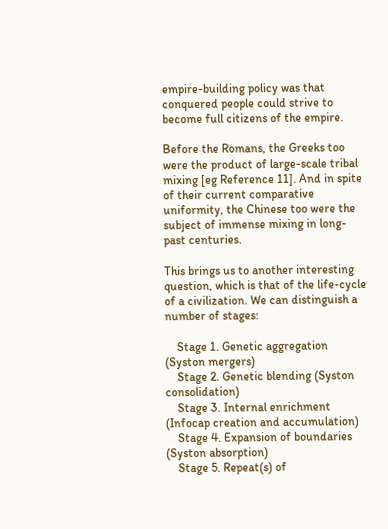empire-building policy was that conquered people could strive to become full citizens of the empire.

Before the Romans, the Greeks too were the product of large-scale tribal mixing [eg Reference 11]. And in spite of their current comparative uniformity, the Chinese too were the subject of immense mixing in long-past centuries.

This brings us to another interesting question, which is that of the life-cycle of a civilization. We can distinguish a number of stages:

    Stage 1. Genetic aggregation (Syston mergers)
    Stage 2. Genetic blending (Syston consolidation)
    Stage 3. Internal enrichment (Infocap creation and accumulation)
    Stage 4. Expansion of boundaries (Syston absorption)
    Stage 5. Repeat(s) of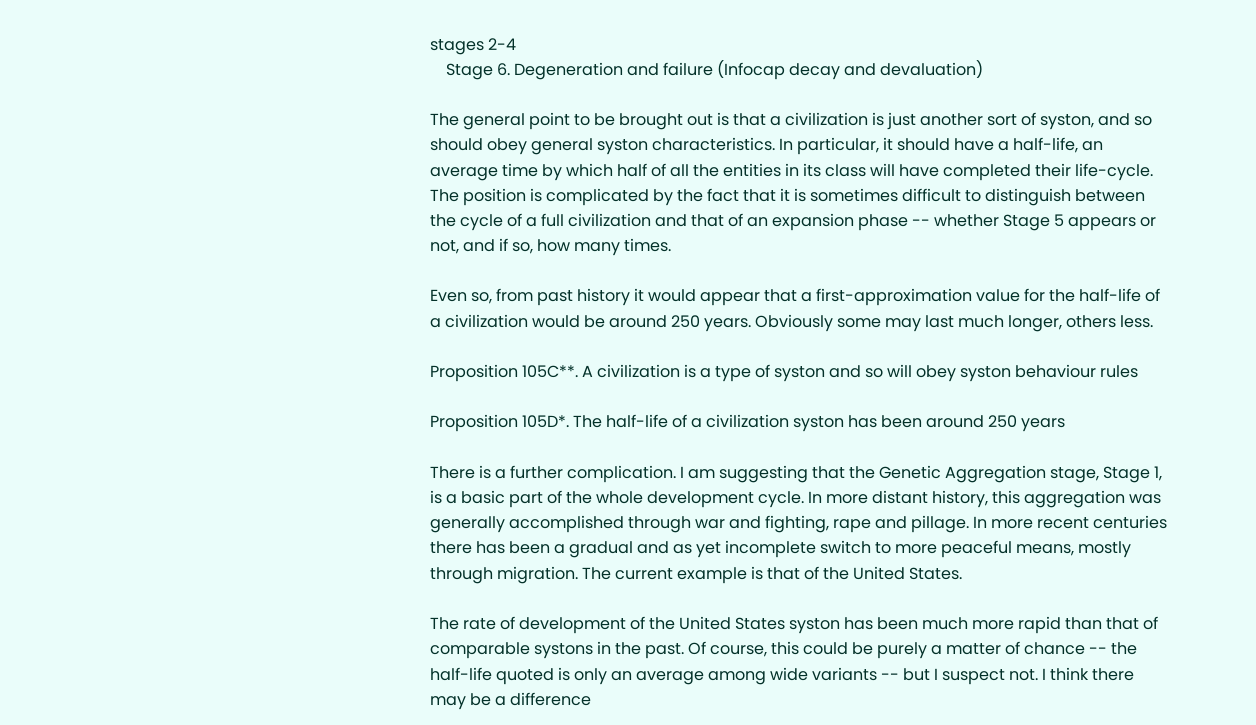stages 2-4
    Stage 6. Degeneration and failure (Infocap decay and devaluation)

The general point to be brought out is that a civilization is just another sort of syston, and so should obey general syston characteristics. In particular, it should have a half-life, an average time by which half of all the entities in its class will have completed their life-cycle. The position is complicated by the fact that it is sometimes difficult to distinguish between the cycle of a full civilization and that of an expansion phase -- whether Stage 5 appears or not, and if so, how many times.

Even so, from past history it would appear that a first-approximation value for the half-life of a civilization would be around 250 years. Obviously some may last much longer, others less.

Proposition 105C**. A civilization is a type of syston and so will obey syston behaviour rules

Proposition 105D*. The half-life of a civilization syston has been around 250 years

There is a further complication. I am suggesting that the Genetic Aggregation stage, Stage 1, is a basic part of the whole development cycle. In more distant history, this aggregation was generally accomplished through war and fighting, rape and pillage. In more recent centuries there has been a gradual and as yet incomplete switch to more peaceful means, mostly through migration. The current example is that of the United States.

The rate of development of the United States syston has been much more rapid than that of comparable systons in the past. Of course, this could be purely a matter of chance -- the half-life quoted is only an average among wide variants -- but I suspect not. I think there may be a difference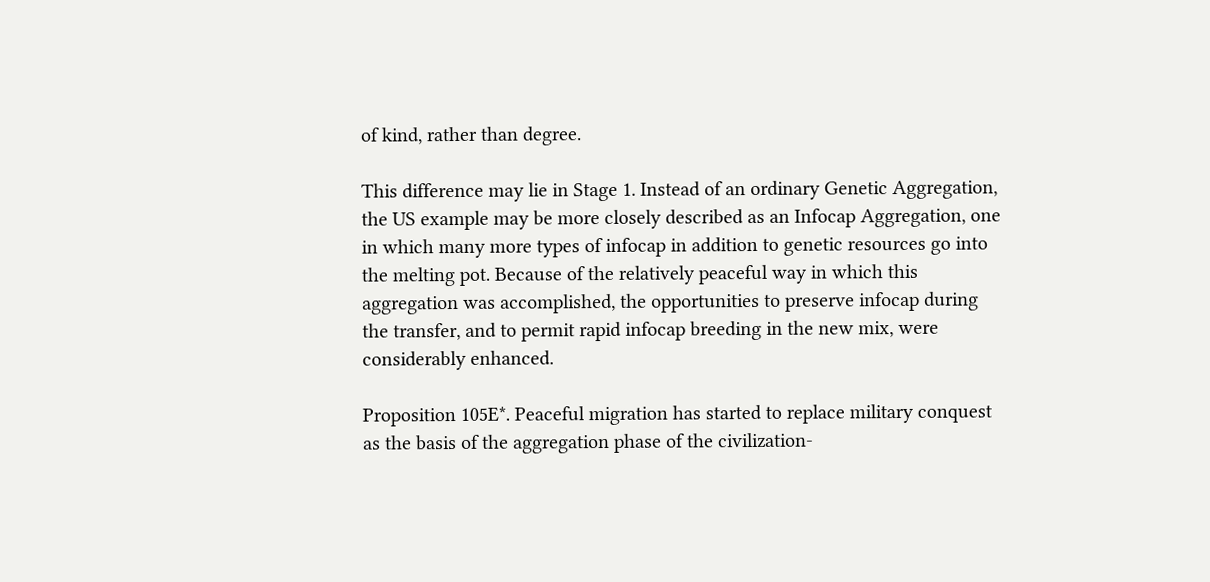of kind, rather than degree.

This difference may lie in Stage 1. Instead of an ordinary Genetic Aggregation, the US example may be more closely described as an Infocap Aggregation, one in which many more types of infocap in addition to genetic resources go into the melting pot. Because of the relatively peaceful way in which this aggregation was accomplished, the opportunities to preserve infocap during the transfer, and to permit rapid infocap breeding in the new mix, were considerably enhanced.

Proposition 105E*. Peaceful migration has started to replace military conquest as the basis of the aggregation phase of the civilization-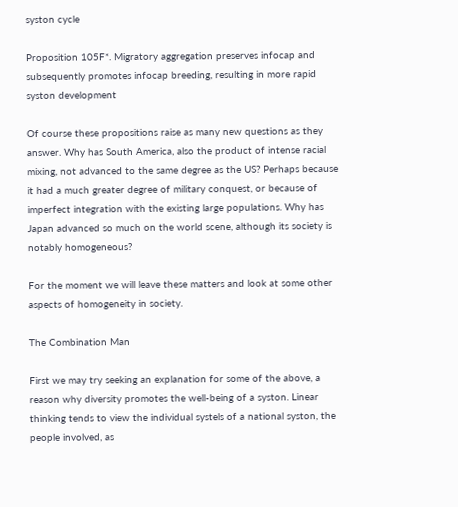syston cycle

Proposition 105F*. Migratory aggregation preserves infocap and subsequently promotes infocap breeding, resulting in more rapid syston development

Of course these propositions raise as many new questions as they answer. Why has South America, also the product of intense racial mixing, not advanced to the same degree as the US? Perhaps because it had a much greater degree of military conquest, or because of imperfect integration with the existing large populations. Why has Japan advanced so much on the world scene, although its society is notably homogeneous?

For the moment we will leave these matters and look at some other aspects of homogeneity in society.

The Combination Man

First we may try seeking an explanation for some of the above, a reason why diversity promotes the well-being of a syston. Linear thinking tends to view the individual systels of a national syston, the people involved, as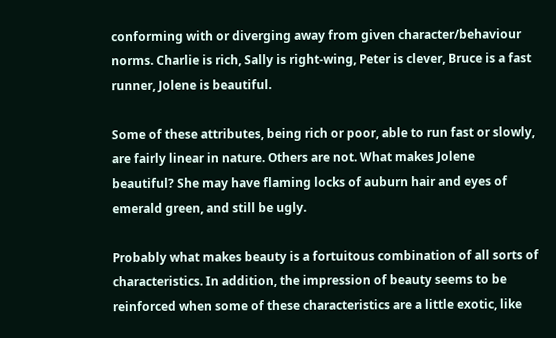conforming with or diverging away from given character/behaviour norms. Charlie is rich, Sally is right-wing, Peter is clever, Bruce is a fast runner, Jolene is beautiful.

Some of these attributes, being rich or poor, able to run fast or slowly, are fairly linear in nature. Others are not. What makes Jolene beautiful? She may have flaming locks of auburn hair and eyes of emerald green, and still be ugly.

Probably what makes beauty is a fortuitous combination of all sorts of characteristics. In addition, the impression of beauty seems to be reinforced when some of these characteristics are a little exotic, like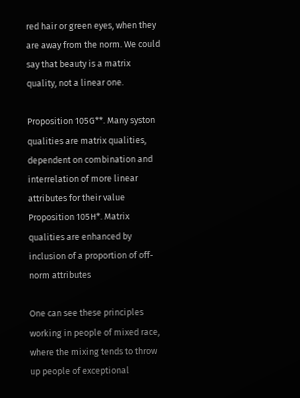red hair or green eyes, when they are away from the norm. We could say that beauty is a matrix quality, not a linear one.

Proposition 105G**. Many syston qualities are matrix qualities, dependent on combination and interrelation of more linear attributes for their value
Proposition 105H*. Matrix qualities are enhanced by inclusion of a proportion of off-norm attributes

One can see these principles working in people of mixed race, where the mixing tends to throw up people of exceptional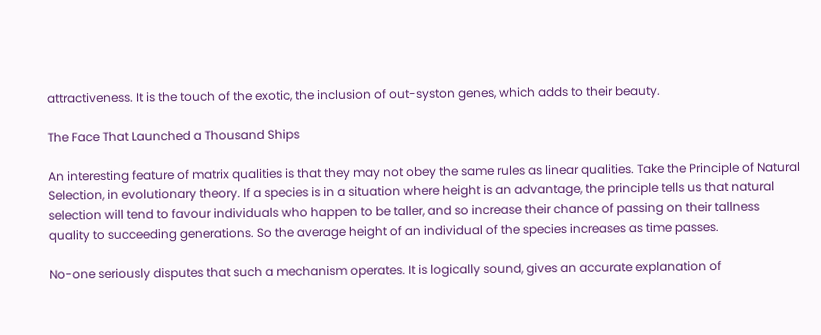attractiveness. It is the touch of the exotic, the inclusion of out-syston genes, which adds to their beauty.

The Face That Launched a Thousand Ships

An interesting feature of matrix qualities is that they may not obey the same rules as linear qualities. Take the Principle of Natural Selection, in evolutionary theory. If a species is in a situation where height is an advantage, the principle tells us that natural selection will tend to favour individuals who happen to be taller, and so increase their chance of passing on their tallness quality to succeeding generations. So the average height of an individual of the species increases as time passes.

No-one seriously disputes that such a mechanism operates. It is logically sound, gives an accurate explanation of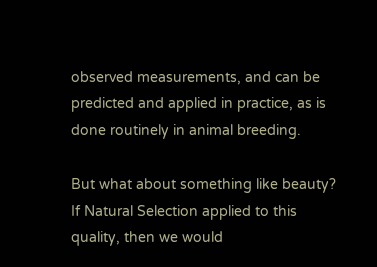observed measurements, and can be predicted and applied in practice, as is done routinely in animal breeding.

But what about something like beauty? If Natural Selection applied to this quality, then we would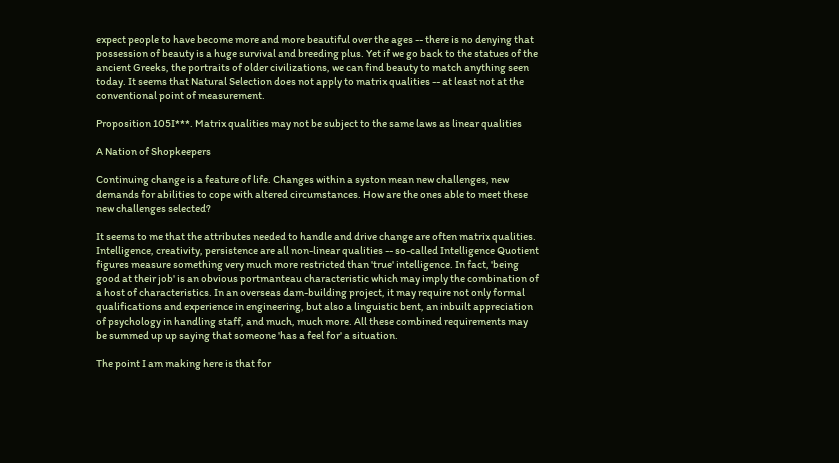expect people to have become more and more beautiful over the ages -- there is no denying that possession of beauty is a huge survival and breeding plus. Yet if we go back to the statues of the ancient Greeks, the portraits of older civilizations, we can find beauty to match anything seen today. It seems that Natural Selection does not apply to matrix qualities -- at least not at the conventional point of measurement.

Proposition 105I***. Matrix qualities may not be subject to the same laws as linear qualities

A Nation of Shopkeepers

Continuing change is a feature of life. Changes within a syston mean new challenges, new demands for abilities to cope with altered circumstances. How are the ones able to meet these new challenges selected?

It seems to me that the attributes needed to handle and drive change are often matrix qualities. Intelligence, creativity, persistence are all non-linear qualities -- so-called Intelligence Quotient figures measure something very much more restricted than 'true' intelligence. In fact, 'being good at their job' is an obvious portmanteau characteristic which may imply the combination of a host of characteristics. In an overseas dam-building project, it may require not only formal qualifications and experience in engineering, but also a linguistic bent, an inbuilt appreciation of psychology in handling staff, and much, much more. All these combined requirements may be summed up up saying that someone 'has a feel for' a situation.

The point I am making here is that for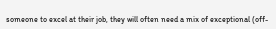someone to excel at their job, they will often need a mix of exceptional (off-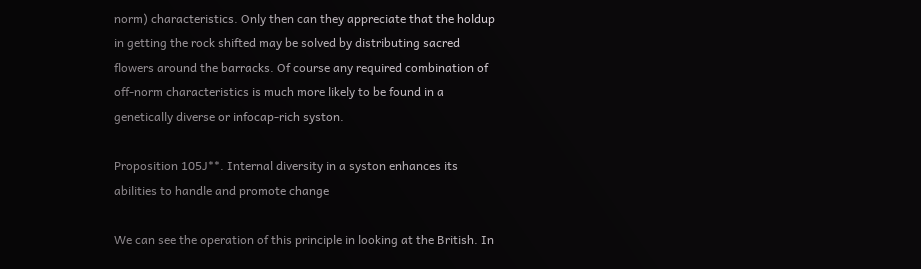norm) characteristics. Only then can they appreciate that the holdup in getting the rock shifted may be solved by distributing sacred flowers around the barracks. Of course any required combination of off-norm characteristics is much more likely to be found in a genetically diverse or infocap-rich syston.

Proposition 105J**. Internal diversity in a syston enhances its abilities to handle and promote change

We can see the operation of this principle in looking at the British. In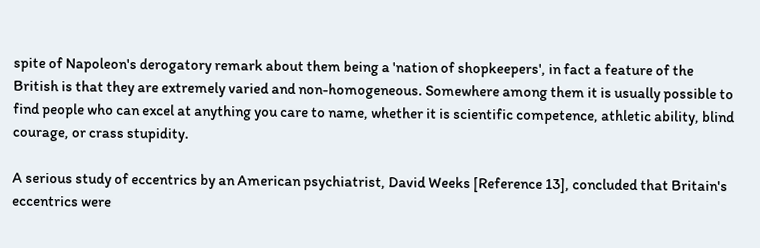spite of Napoleon's derogatory remark about them being a 'nation of shopkeepers', in fact a feature of the British is that they are extremely varied and non-homogeneous. Somewhere among them it is usually possible to find people who can excel at anything you care to name, whether it is scientific competence, athletic ability, blind courage, or crass stupidity.

A serious study of eccentrics by an American psychiatrist, David Weeks [Reference 13], concluded that Britain's eccentrics were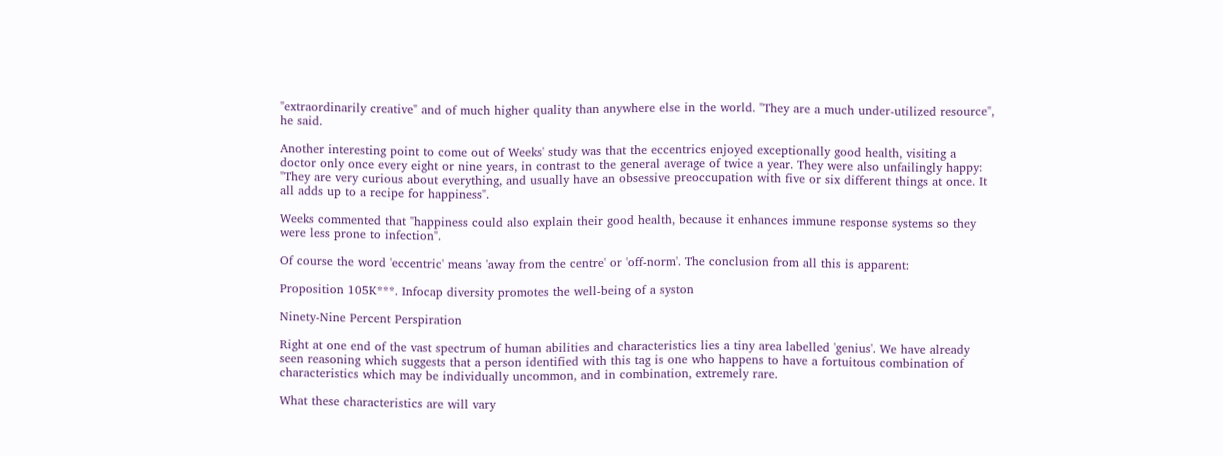"extraordinarily creative" and of much higher quality than anywhere else in the world. "They are a much under-utilized resource", he said.

Another interesting point to come out of Weeks' study was that the eccentrics enjoyed exceptionally good health, visiting a doctor only once every eight or nine years, in contrast to the general average of twice a year. They were also unfailingly happy: "They are very curious about everything, and usually have an obsessive preoccupation with five or six different things at once. It all adds up to a recipe for happiness".

Weeks commented that "happiness could also explain their good health, because it enhances immune response systems so they were less prone to infection".

Of course the word 'eccentric' means 'away from the centre' or 'off-norm'. The conclusion from all this is apparent:

Proposition 105K***. Infocap diversity promotes the well-being of a syston

Ninety-Nine Percent Perspiration

Right at one end of the vast spectrum of human abilities and characteristics lies a tiny area labelled 'genius'. We have already seen reasoning which suggests that a person identified with this tag is one who happens to have a fortuitous combination of characteristics which may be individually uncommon, and in combination, extremely rare.

What these characteristics are will vary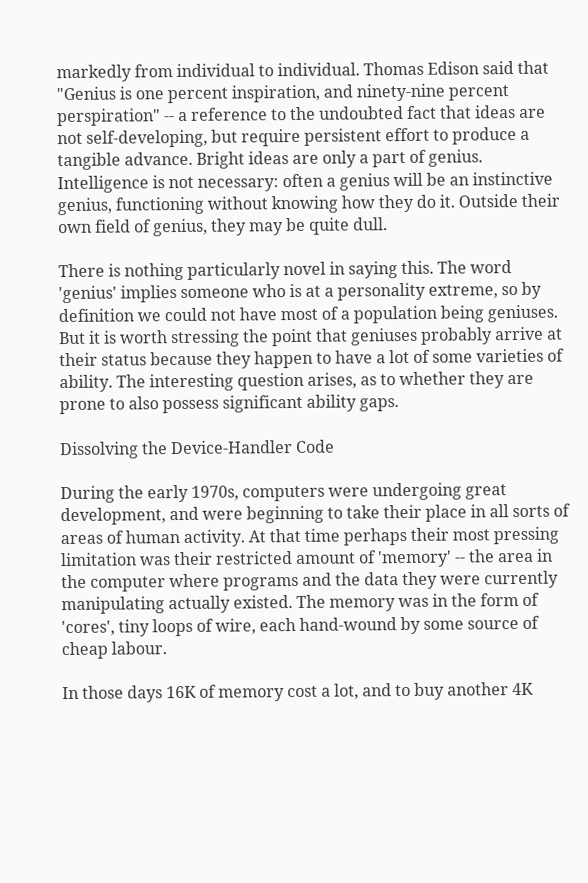markedly from individual to individual. Thomas Edison said that "Genius is one percent inspiration, and ninety-nine percent perspiration" -- a reference to the undoubted fact that ideas are not self-developing, but require persistent effort to produce a tangible advance. Bright ideas are only a part of genius. Intelligence is not necessary: often a genius will be an instinctive genius, functioning without knowing how they do it. Outside their own field of genius, they may be quite dull.

There is nothing particularly novel in saying this. The word 'genius' implies someone who is at a personality extreme, so by definition we could not have most of a population being geniuses. But it is worth stressing the point that geniuses probably arrive at their status because they happen to have a lot of some varieties of ability. The interesting question arises, as to whether they are prone to also possess significant ability gaps.

Dissolving the Device-Handler Code

During the early 1970s, computers were undergoing great development, and were beginning to take their place in all sorts of areas of human activity. At that time perhaps their most pressing limitation was their restricted amount of 'memory' -- the area in the computer where programs and the data they were currently manipulating actually existed. The memory was in the form of 'cores', tiny loops of wire, each hand-wound by some source of cheap labour.

In those days 16K of memory cost a lot, and to buy another 4K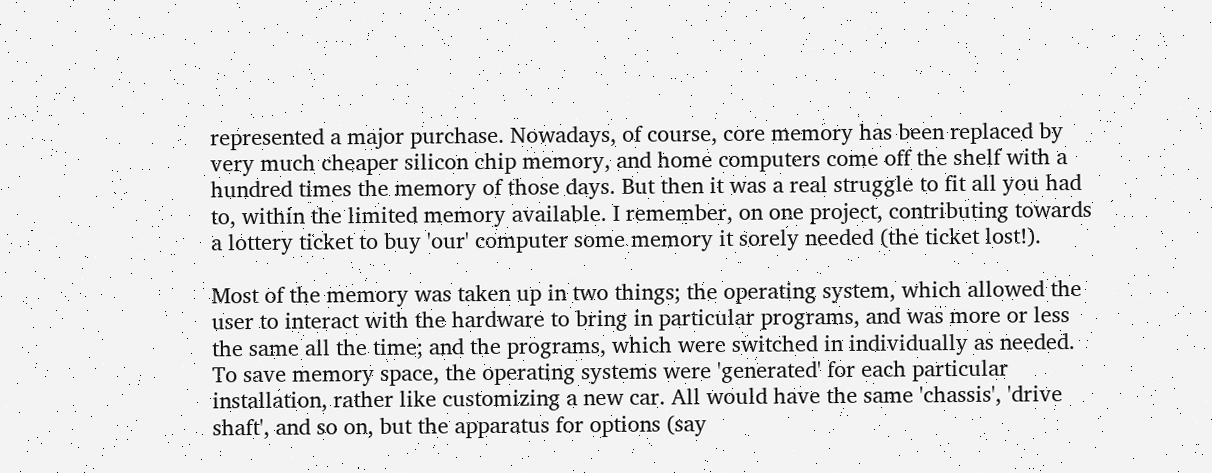represented a major purchase. Nowadays, of course, core memory has been replaced by very much cheaper silicon chip memory, and home computers come off the shelf with a hundred times the memory of those days. But then it was a real struggle to fit all you had to, within the limited memory available. I remember, on one project, contributing towards a lottery ticket to buy 'our' computer some memory it sorely needed (the ticket lost!).

Most of the memory was taken up in two things; the operating system, which allowed the user to interact with the hardware to bring in particular programs, and was more or less the same all the time; and the programs, which were switched in individually as needed. To save memory space, the operating systems were 'generated' for each particular installation, rather like customizing a new car. All would have the same 'chassis', 'drive shaft', and so on, but the apparatus for options (say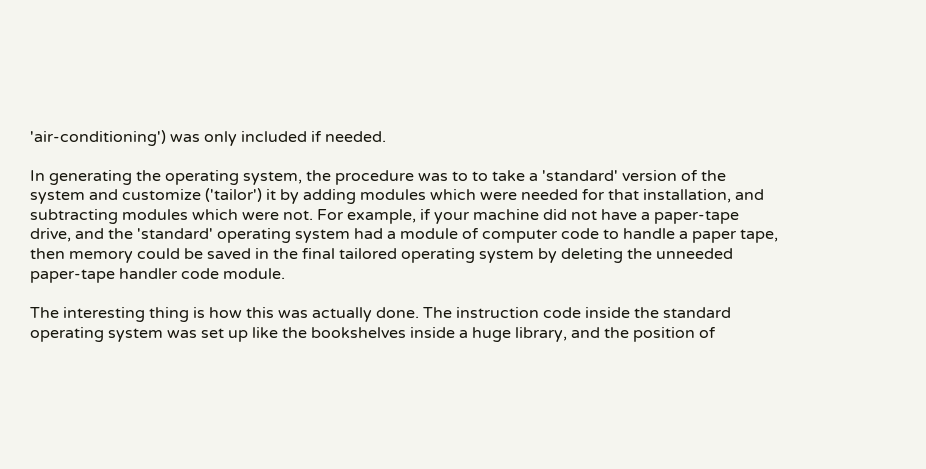'air-conditioning') was only included if needed.

In generating the operating system, the procedure was to to take a 'standard' version of the system and customize ('tailor') it by adding modules which were needed for that installation, and subtracting modules which were not. For example, if your machine did not have a paper-tape drive, and the 'standard' operating system had a module of computer code to handle a paper tape, then memory could be saved in the final tailored operating system by deleting the unneeded paper-tape handler code module.

The interesting thing is how this was actually done. The instruction code inside the standard operating system was set up like the bookshelves inside a huge library, and the position of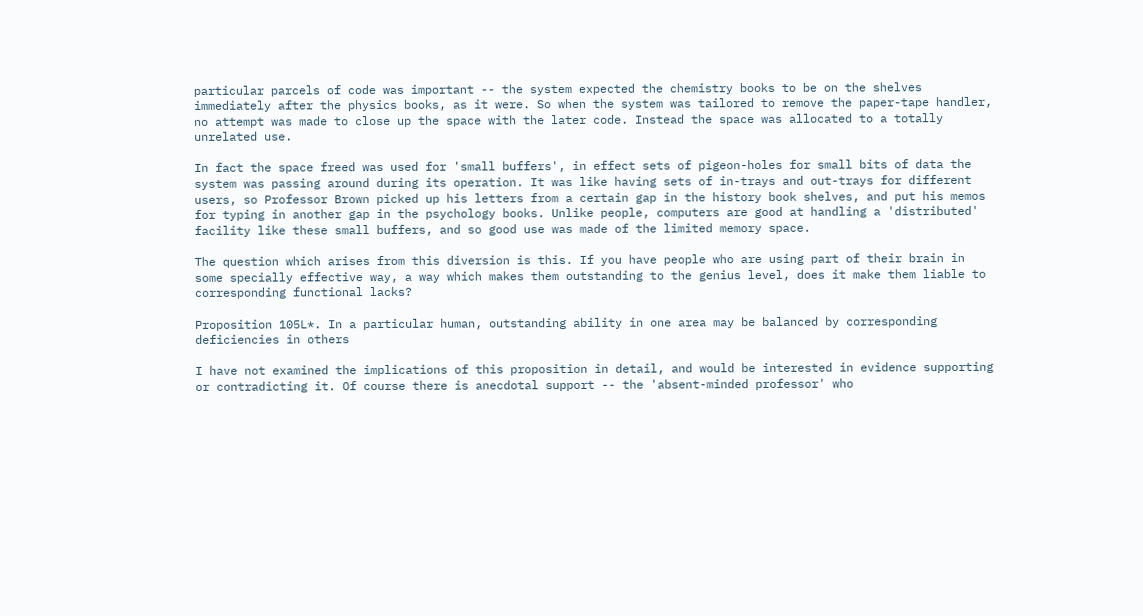particular parcels of code was important -- the system expected the chemistry books to be on the shelves immediately after the physics books, as it were. So when the system was tailored to remove the paper-tape handler, no attempt was made to close up the space with the later code. Instead the space was allocated to a totally unrelated use.

In fact the space freed was used for 'small buffers', in effect sets of pigeon-holes for small bits of data the system was passing around during its operation. It was like having sets of in-trays and out-trays for different users, so Professor Brown picked up his letters from a certain gap in the history book shelves, and put his memos for typing in another gap in the psychology books. Unlike people, computers are good at handling a 'distributed' facility like these small buffers, and so good use was made of the limited memory space.

The question which arises from this diversion is this. If you have people who are using part of their brain in some specially effective way, a way which makes them outstanding to the genius level, does it make them liable to corresponding functional lacks?

Proposition 105L*. In a particular human, outstanding ability in one area may be balanced by corresponding deficiencies in others

I have not examined the implications of this proposition in detail, and would be interested in evidence supporting or contradicting it. Of course there is anecdotal support -- the 'absent-minded professor' who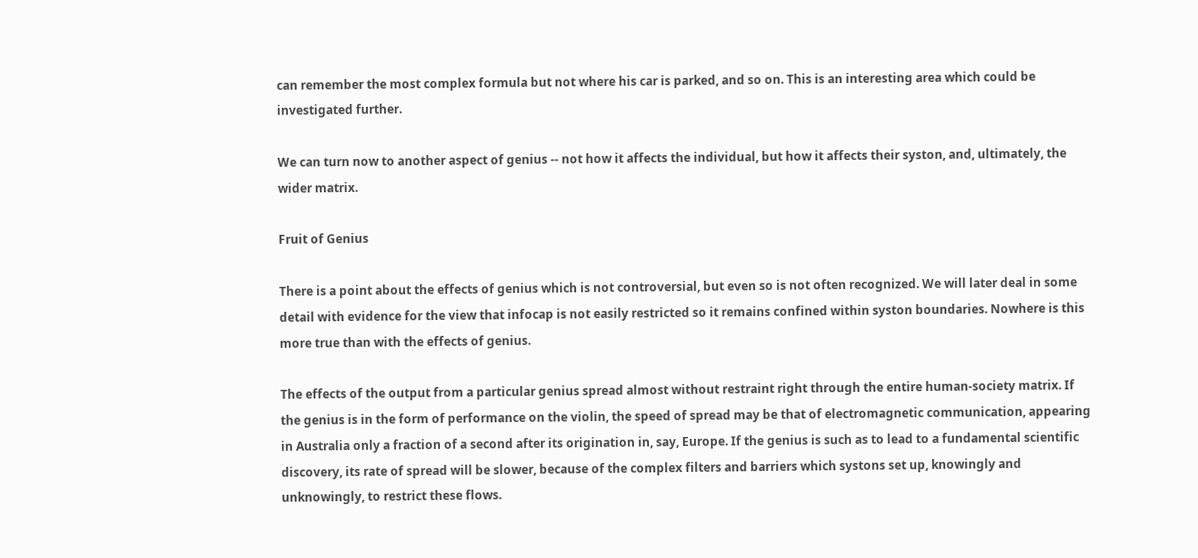can remember the most complex formula but not where his car is parked, and so on. This is an interesting area which could be investigated further.

We can turn now to another aspect of genius -- not how it affects the individual, but how it affects their syston, and, ultimately, the wider matrix.

Fruit of Genius

There is a point about the effects of genius which is not controversial, but even so is not often recognized. We will later deal in some detail with evidence for the view that infocap is not easily restricted so it remains confined within syston boundaries. Nowhere is this more true than with the effects of genius.

The effects of the output from a particular genius spread almost without restraint right through the entire human-society matrix. If the genius is in the form of performance on the violin, the speed of spread may be that of electromagnetic communication, appearing in Australia only a fraction of a second after its origination in, say, Europe. If the genius is such as to lead to a fundamental scientific discovery, its rate of spread will be slower, because of the complex filters and barriers which systons set up, knowingly and unknowingly, to restrict these flows.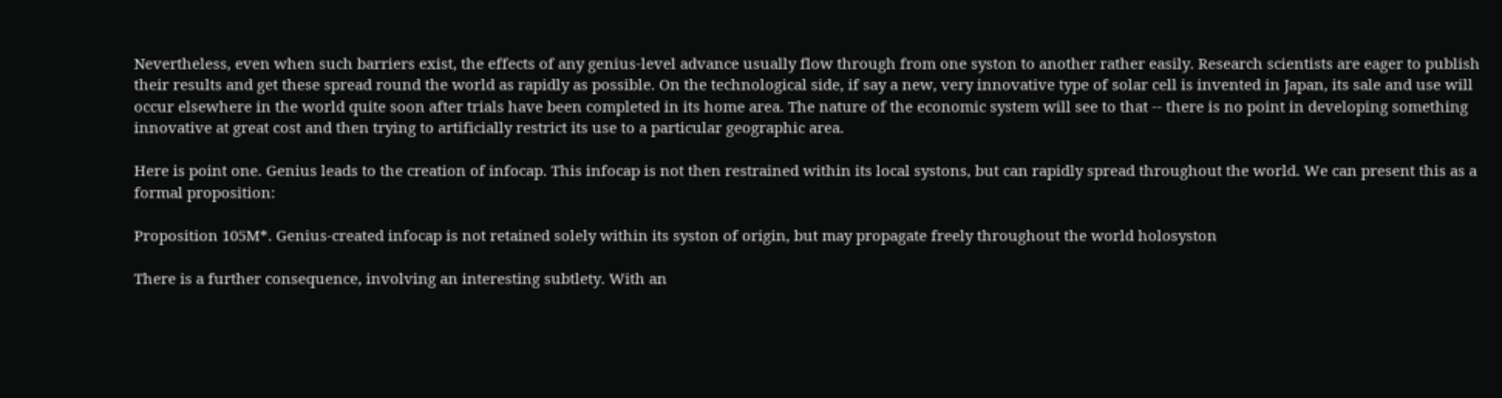Nevertheless, even when such barriers exist, the effects of any genius-level advance usually flow through from one syston to another rather easily. Research scientists are eager to publish their results and get these spread round the world as rapidly as possible. On the technological side, if say a new, very innovative type of solar cell is invented in Japan, its sale and use will occur elsewhere in the world quite soon after trials have been completed in its home area. The nature of the economic system will see to that -- there is no point in developing something innovative at great cost and then trying to artificially restrict its use to a particular geographic area.

Here is point one. Genius leads to the creation of infocap. This infocap is not then restrained within its local systons, but can rapidly spread throughout the world. We can present this as a formal proposition:

Proposition 105M*. Genius-created infocap is not retained solely within its syston of origin, but may propagate freely throughout the world holosyston

There is a further consequence, involving an interesting subtlety. With an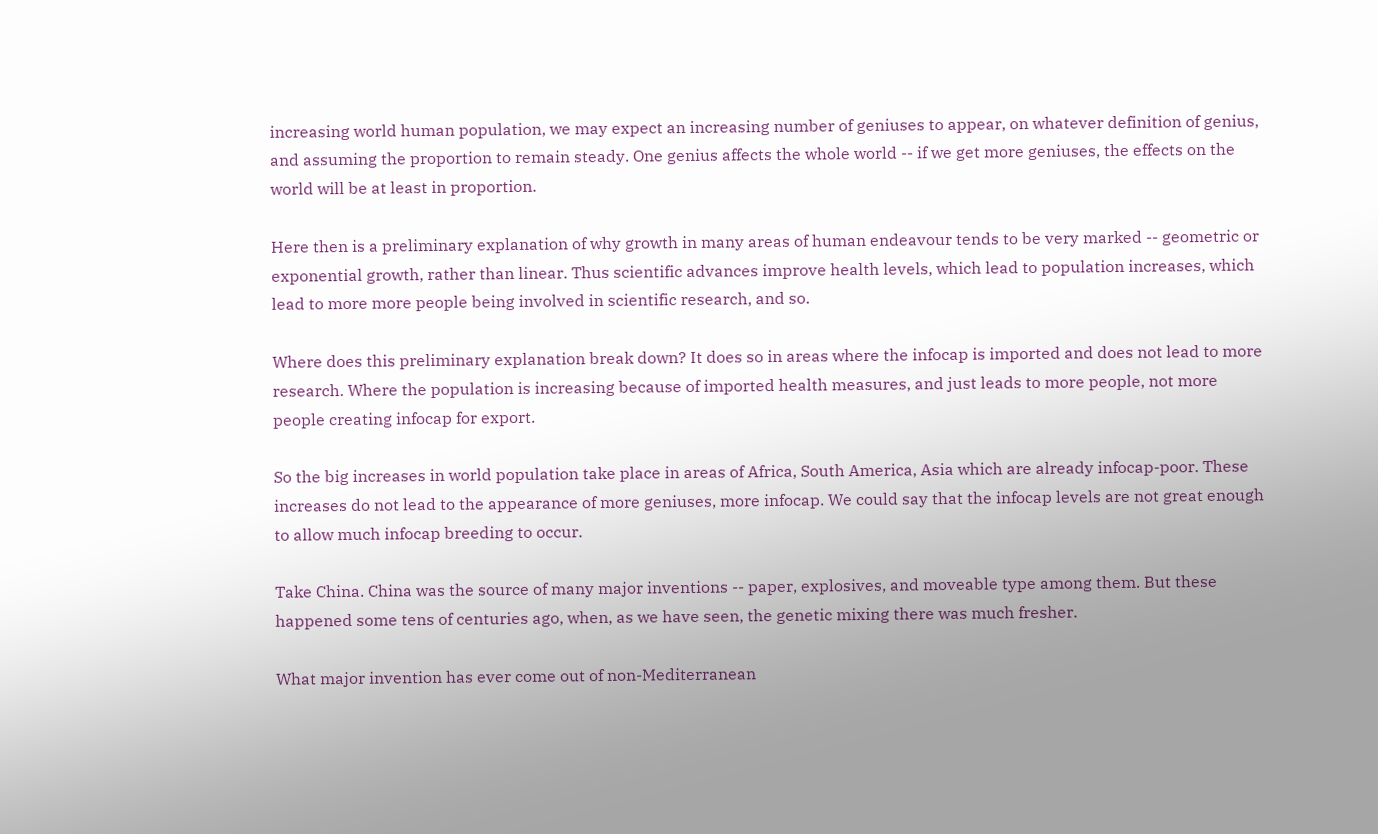increasing world human population, we may expect an increasing number of geniuses to appear, on whatever definition of genius, and assuming the proportion to remain steady. One genius affects the whole world -- if we get more geniuses, the effects on the world will be at least in proportion.

Here then is a preliminary explanation of why growth in many areas of human endeavour tends to be very marked -- geometric or exponential growth, rather than linear. Thus scientific advances improve health levels, which lead to population increases, which lead to more more people being involved in scientific research, and so.

Where does this preliminary explanation break down? It does so in areas where the infocap is imported and does not lead to more research. Where the population is increasing because of imported health measures, and just leads to more people, not more people creating infocap for export.

So the big increases in world population take place in areas of Africa, South America, Asia which are already infocap-poor. These increases do not lead to the appearance of more geniuses, more infocap. We could say that the infocap levels are not great enough to allow much infocap breeding to occur.

Take China. China was the source of many major inventions -- paper, explosives, and moveable type among them. But these happened some tens of centuries ago, when, as we have seen, the genetic mixing there was much fresher.

What major invention has ever come out of non-Mediterranean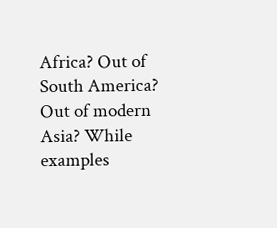Africa? Out of South America? Out of modern Asia? While examples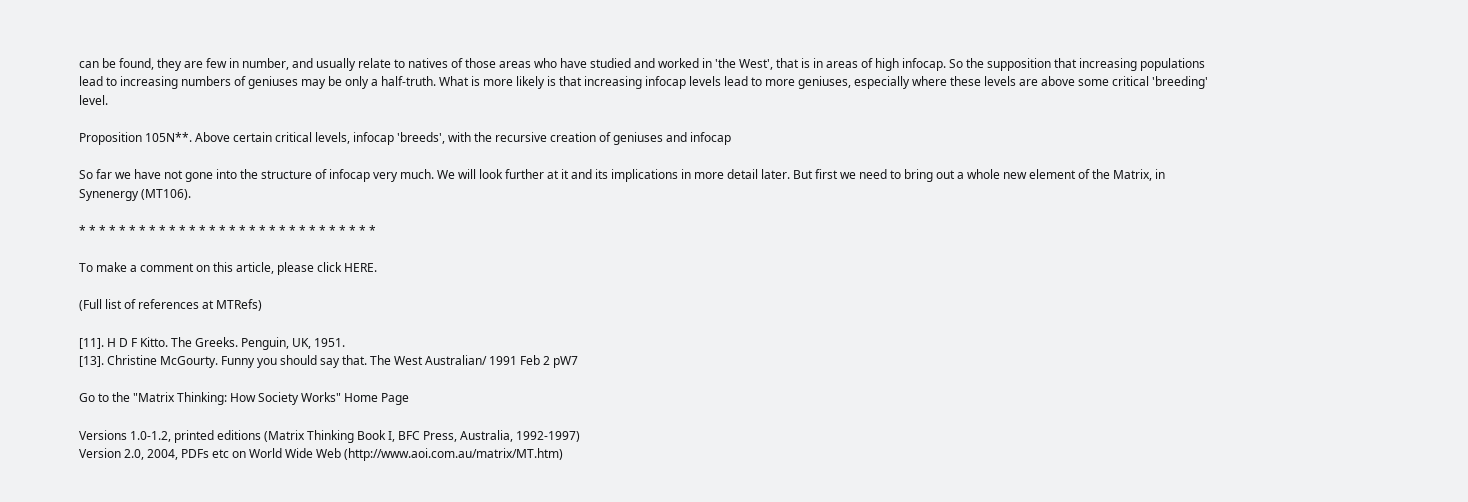can be found, they are few in number, and usually relate to natives of those areas who have studied and worked in 'the West', that is in areas of high infocap. So the supposition that increasing populations lead to increasing numbers of geniuses may be only a half-truth. What is more likely is that increasing infocap levels lead to more geniuses, especially where these levels are above some critical 'breeding' level.

Proposition 105N**. Above certain critical levels, infocap 'breeds', with the recursive creation of geniuses and infocap

So far we have not gone into the structure of infocap very much. We will look further at it and its implications in more detail later. But first we need to bring out a whole new element of the Matrix, in Synenergy (MT106).

* * * * * * * * * * * * * * * * * * * * * * * * * * * * * *

To make a comment on this article, please click HERE.

(Full list of references at MTRefs)

[11]. H D F Kitto. The Greeks. Penguin, UK, 1951.
[13]. Christine McGourty. Funny you should say that. The West Australian/ 1991 Feb 2 pW7

Go to the "Matrix Thinking: How Society Works" Home Page

Versions 1.0-1.2, printed editions (Matrix Thinking Book I, BFC Press, Australia, 1992-1997)
Version 2.0, 2004, PDFs etc on World Wide Web (http://www.aoi.com.au/matrix/MT.htm)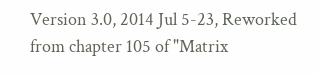Version 3.0, 2014 Jul 5-23, Reworked from chapter 105 of "Matrix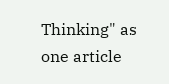Thinking" as one article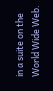in a suite on the World Wide Web.